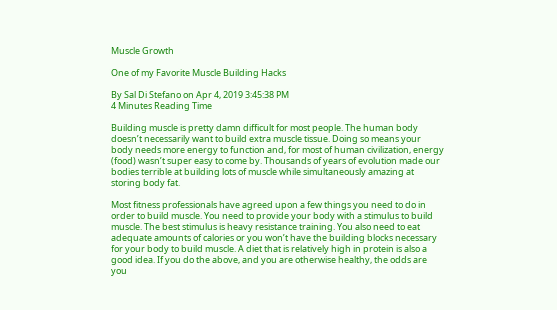Muscle Growth

One of my Favorite Muscle Building Hacks

By Sal Di Stefano on Apr 4, 2019 3:45:38 PM
4 Minutes Reading Time

Building muscle is pretty damn difficult for most people. The human body doesn’t necessarily want to build extra muscle tissue. Doing so means your body needs more energy to function and, for most of human civilization, energy (food) wasn’t super easy to come by. Thousands of years of evolution made our bodies terrible at building lots of muscle while simultaneously amazing at storing body fat.

Most fitness professionals have agreed upon a few things you need to do in order to build muscle. You need to provide your body with a stimulus to build muscle. The best stimulus is heavy resistance training. You also need to eat adequate amounts of calories or you won’t have the building blocks necessary for your body to build muscle. A diet that is relatively high in protein is also a good idea. If you do the above, and you are otherwise healthy, the odds are you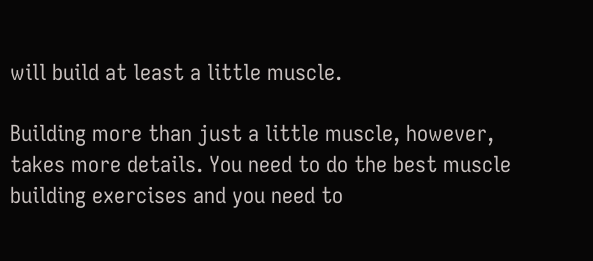will build at least a little muscle.

Building more than just a little muscle, however, takes more details. You need to do the best muscle building exercises and you need to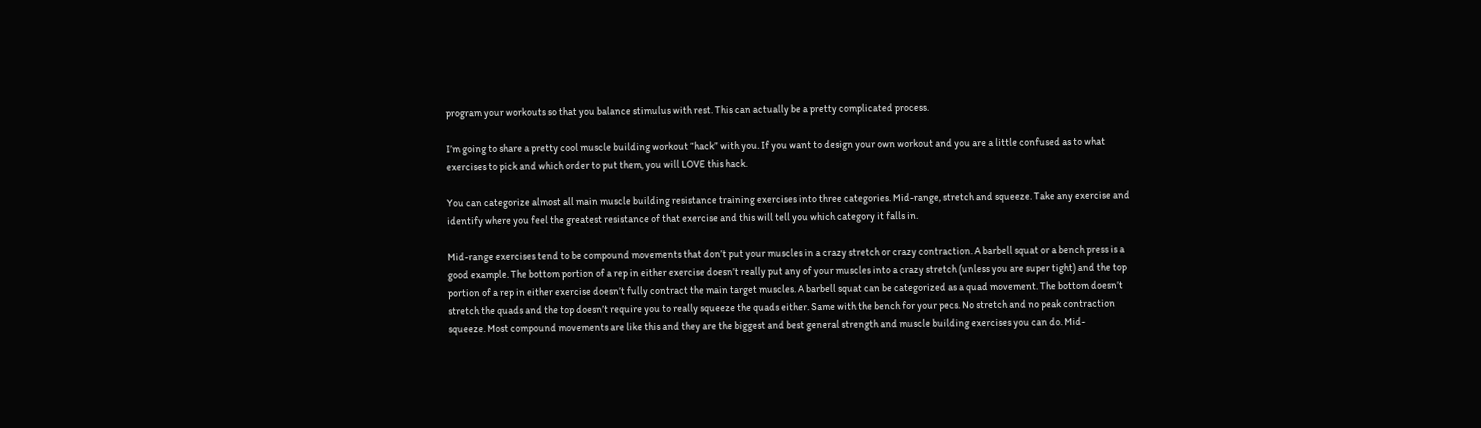program your workouts so that you balance stimulus with rest. This can actually be a pretty complicated process.

I’m going to share a pretty cool muscle building workout “hack” with you. If you want to design your own workout and you are a little confused as to what exercises to pick and which order to put them, you will LOVE this hack.

You can categorize almost all main muscle building resistance training exercises into three categories. Mid-range, stretch and squeeze. Take any exercise and identify where you feel the greatest resistance of that exercise and this will tell you which category it falls in.

Mid-range exercises tend to be compound movements that don’t put your muscles in a crazy stretch or crazy contraction. A barbell squat or a bench press is a good example. The bottom portion of a rep in either exercise doesn’t really put any of your muscles into a crazy stretch (unless you are super tight) and the top portion of a rep in either exercise doesn’t fully contract the main target muscles. A barbell squat can be categorized as a quad movement. The bottom doesn’t stretch the quads and the top doesn’t require you to really squeeze the quads either. Same with the bench for your pecs. No stretch and no peak contraction squeeze. Most compound movements are like this and they are the biggest and best general strength and muscle building exercises you can do. Mid-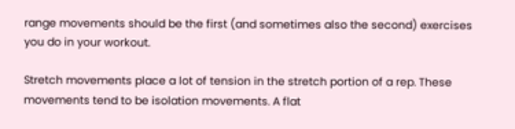range movements should be the first (and sometimes also the second) exercises you do in your workout.

Stretch movements place a lot of tension in the stretch portion of a rep. These movements tend to be isolation movements. A flat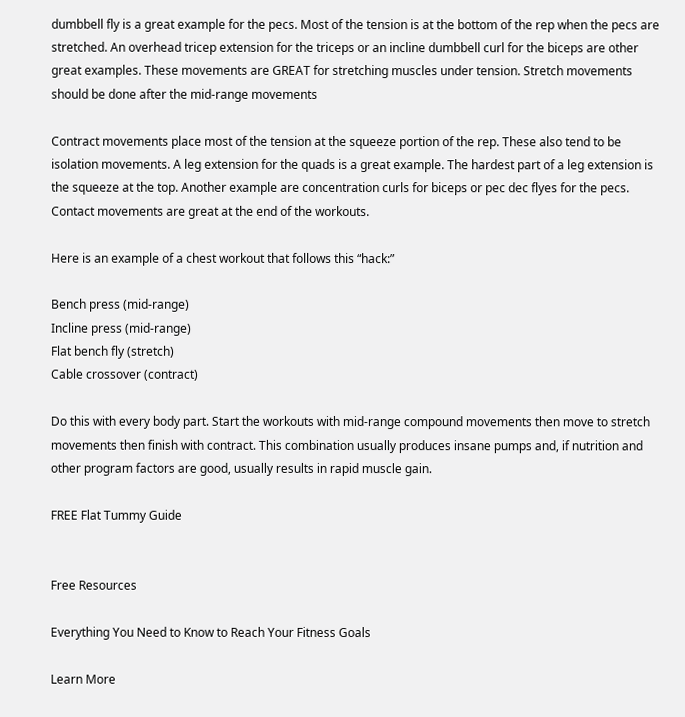dumbbell fly is a great example for the pecs. Most of the tension is at the bottom of the rep when the pecs are stretched. An overhead tricep extension for the triceps or an incline dumbbell curl for the biceps are other great examples. These movements are GREAT for stretching muscles under tension. Stretch movements should be done after the mid-range movements

Contract movements place most of the tension at the squeeze portion of the rep. These also tend to be isolation movements. A leg extension for the quads is a great example. The hardest part of a leg extension is the squeeze at the top. Another example are concentration curls for biceps or pec dec flyes for the pecs. Contact movements are great at the end of the workouts.

Here is an example of a chest workout that follows this “hack:”

Bench press (mid-range)
Incline press (mid-range)
Flat bench fly (stretch)
Cable crossover (contract)

Do this with every body part. Start the workouts with mid-range compound movements then move to stretch movements then finish with contract. This combination usually produces insane pumps and, if nutrition and other program factors are good, usually results in rapid muscle gain.

FREE Flat Tummy Guide


Free Resources

Everything You Need to Know to Reach Your Fitness Goals

Learn More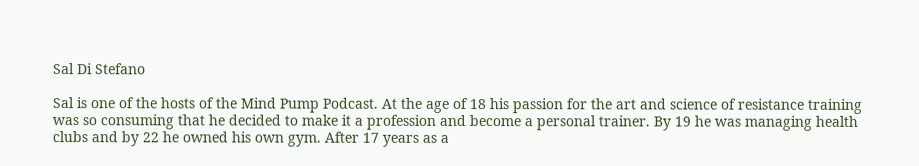Sal Di Stefano

Sal is one of the hosts of the Mind Pump Podcast. At the age of 18 his passion for the art and science of resistance training was so consuming that he decided to make it a profession and become a personal trainer. By 19 he was managing health clubs and by 22 he owned his own gym. After 17 years as a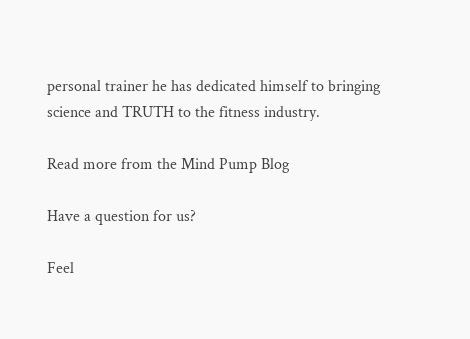personal trainer he has dedicated himself to bringing science and TRUTH to the fitness industry.

Read more from the Mind Pump Blog

Have a question for us?

Feel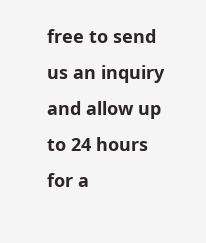free to send us an inquiry and allow up to 24 hours for a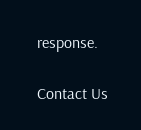response.

Contact Us